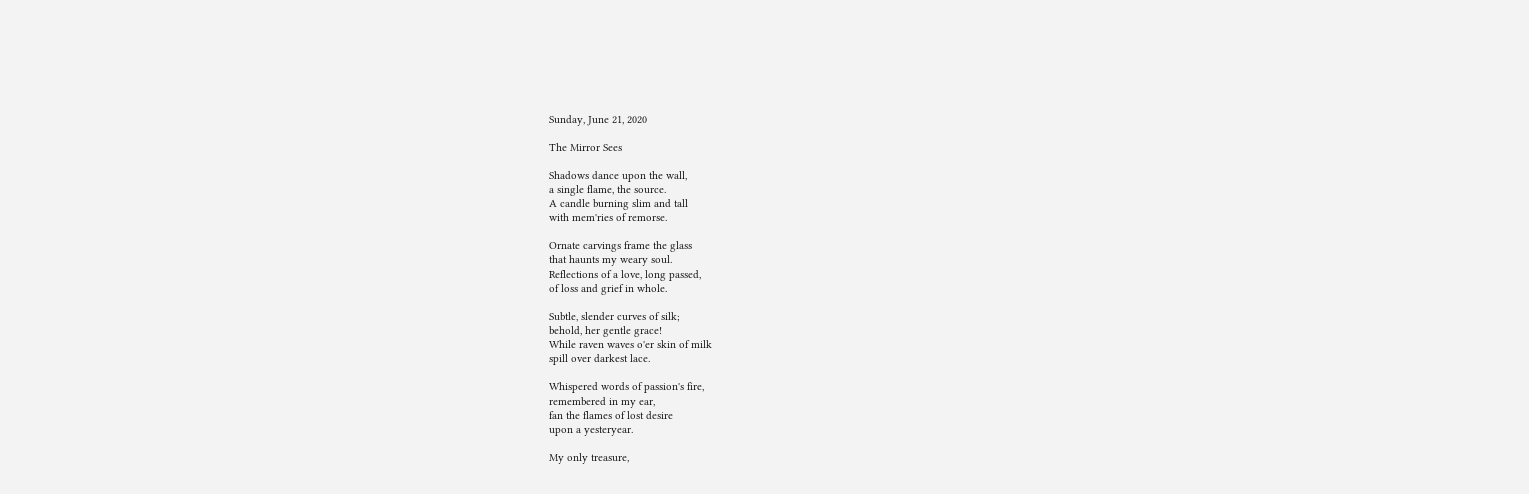Sunday, June 21, 2020

The Mirror Sees

Shadows dance upon the wall,
a single flame, the source.
A candle burning slim and tall
with mem'ries of remorse.

Ornate carvings frame the glass
that haunts my weary soul.
Reflections of a love, long passed,
of loss and grief in whole.

Subtle, slender curves of silk;
behold, her gentle grace!
While raven waves o'er skin of milk
spill over darkest lace.

Whispered words of passion's fire,
remembered in my ear,
fan the flames of lost desire
upon a yesteryear.

My only treasure,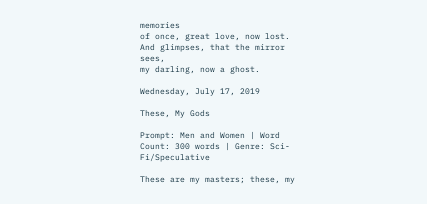memories
of once, great love, now lost.
And glimpses, that the mirror sees,
my darling, now a ghost.

Wednesday, July 17, 2019

These, My Gods

Prompt: Men and Women | Word Count: 300 words | Genre: Sci-Fi/Speculative

These are my masters; these, my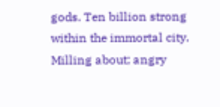gods. Ten billion strong within the immortal city. Milling about; angry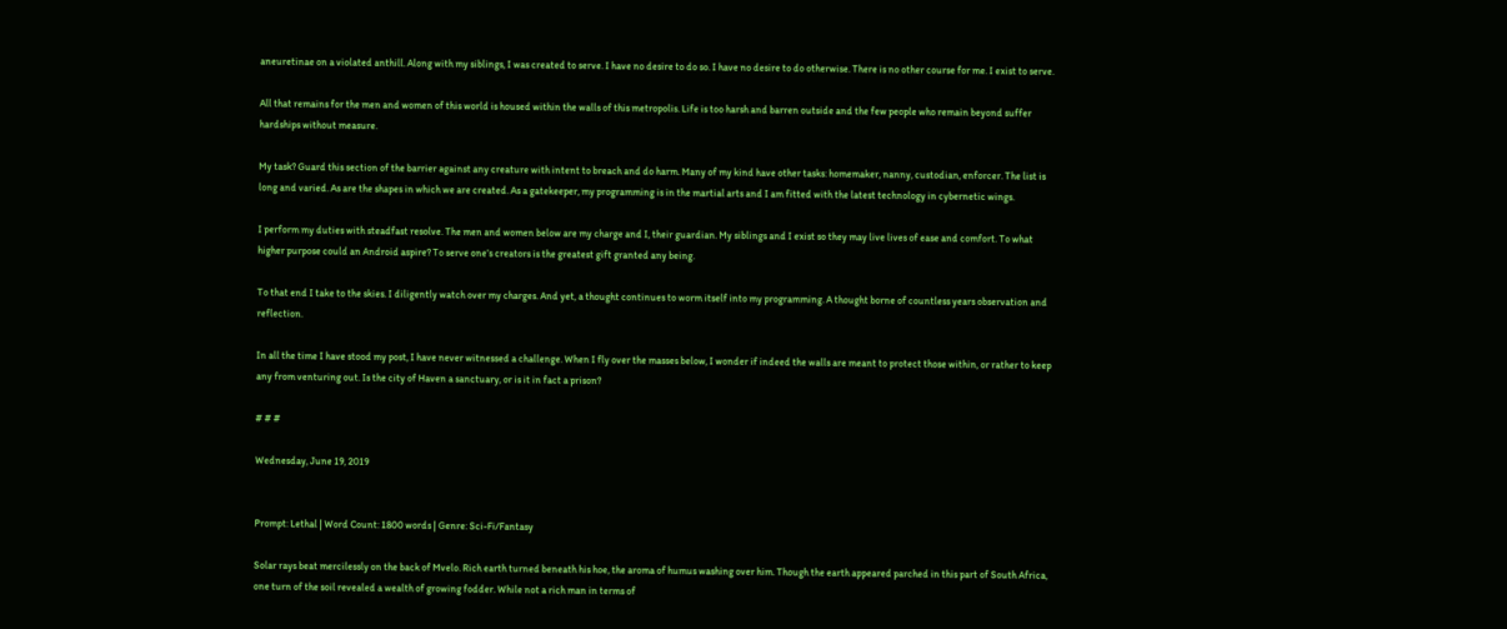aneuretinae on a violated anthill. Along with my siblings, I was created to serve. I have no desire to do so. I have no desire to do otherwise. There is no other course for me. I exist to serve.

All that remains for the men and women of this world is housed within the walls of this metropolis. Life is too harsh and barren outside and the few people who remain beyond suffer hardships without measure.

My task? Guard this section of the barrier against any creature with intent to breach and do harm. Many of my kind have other tasks: homemaker, nanny, custodian, enforcer. The list is long and varied. As are the shapes in which we are created. As a gatekeeper, my programming is in the martial arts and I am fitted with the latest technology in cybernetic wings.

I perform my duties with steadfast resolve. The men and women below are my charge and I, their guardian. My siblings and I exist so they may live lives of ease and comfort. To what higher purpose could an Android aspire? To serve one’s creators is the greatest gift granted any being.

To that end I take to the skies. I diligently watch over my charges. And yet, a thought continues to worm itself into my programming. A thought borne of countless years observation and reflection.

In all the time I have stood my post, I have never witnessed a challenge. When I fly over the masses below, I wonder if indeed the walls are meant to protect those within, or rather to keep any from venturing out. Is the city of Haven a sanctuary, or is it in fact a prison?

# # #

Wednesday, June 19, 2019


Prompt: Lethal | Word Count: 1800 words | Genre: Sci-Fi/Fantasy

Solar rays beat mercilessly on the back of Mvelo. Rich earth turned beneath his hoe, the aroma of humus washing over him. Though the earth appeared parched in this part of South Africa, one turn of the soil revealed a wealth of growing fodder. While not a rich man in terms of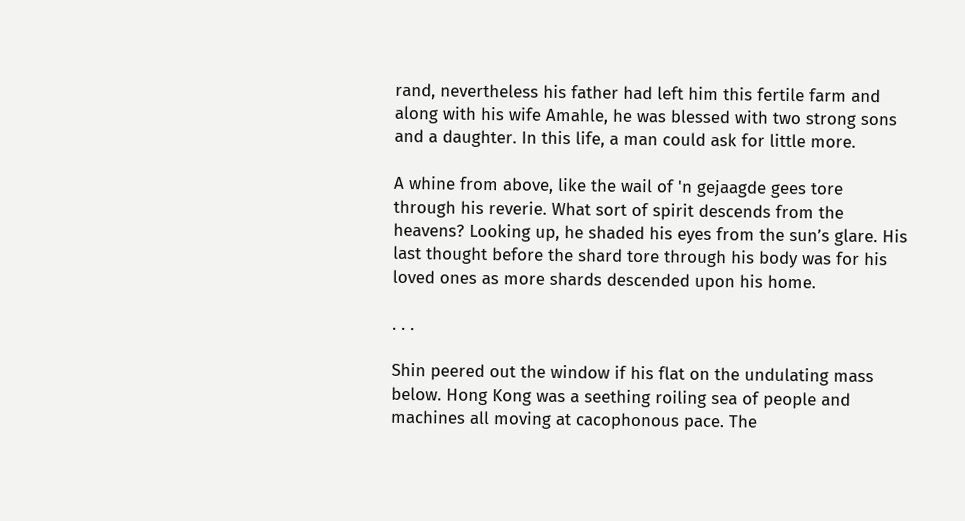rand, nevertheless his father had left him this fertile farm and along with his wife Amahle, he was blessed with two strong sons and a daughter. In this life, a man could ask for little more.

A whine from above, like the wail of 'n gejaagde gees tore through his reverie. What sort of spirit descends from the heavens? Looking up, he shaded his eyes from the sun’s glare. His last thought before the shard tore through his body was for his loved ones as more shards descended upon his home.

. . .

Shin peered out the window if his flat on the undulating mass below. Hong Kong was a seething roiling sea of people and machines all moving at cacophonous pace. The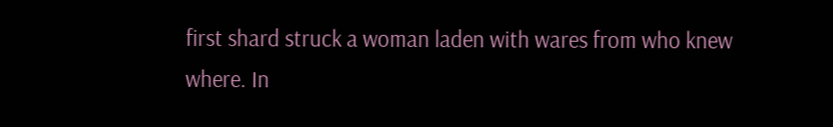first shard struck a woman laden with wares from who knew where. In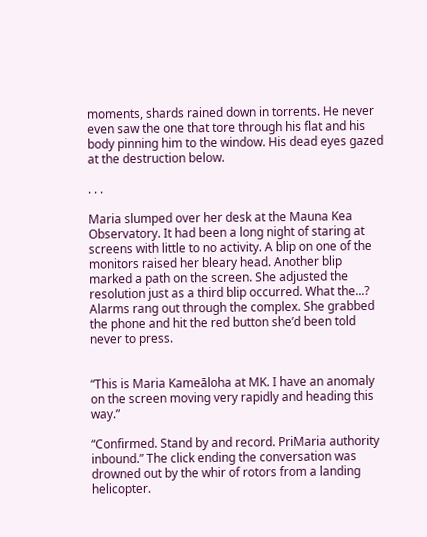moments, shards rained down in torrents. He never even saw the one that tore through his flat and his body pinning him to the window. His dead eyes gazed at the destruction below.

. . .

Maria slumped over her desk at the Mauna Kea Observatory. It had been a long night of staring at screens with little to no activity. A blip on one of the monitors raised her bleary head. Another blip marked a path on the screen. She adjusted the resolution just as a third blip occurred. What the...? Alarms rang out through the complex. She grabbed the phone and hit the red button she’d been told never to press.


“This is Maria Kameāloha at MK. I have an anomaly on the screen moving very rapidly and heading this way.”

“Confirmed. Stand by and record. PriMaria authority inbound.” The click ending the conversation was drowned out by the whir of rotors from a landing helicopter.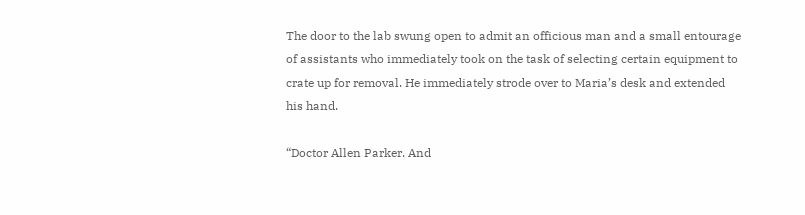The door to the lab swung open to admit an officious man and a small entourage of assistants who immediately took on the task of selecting certain equipment to crate up for removal. He immediately strode over to Maria’s desk and extended his hand.

“Doctor Allen Parker. And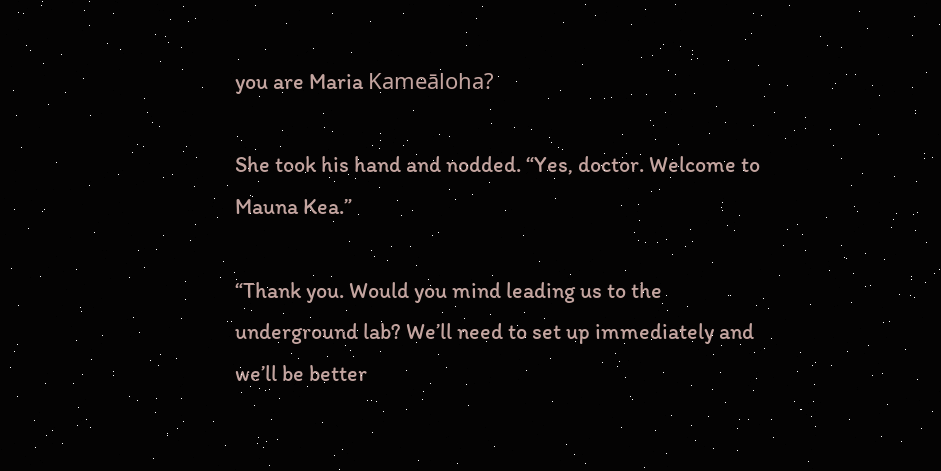you are Maria Kameāloha?

She took his hand and nodded. “Yes, doctor. Welcome to Mauna Kea.”

“Thank you. Would you mind leading us to the underground lab? We’ll need to set up immediately and we’ll be better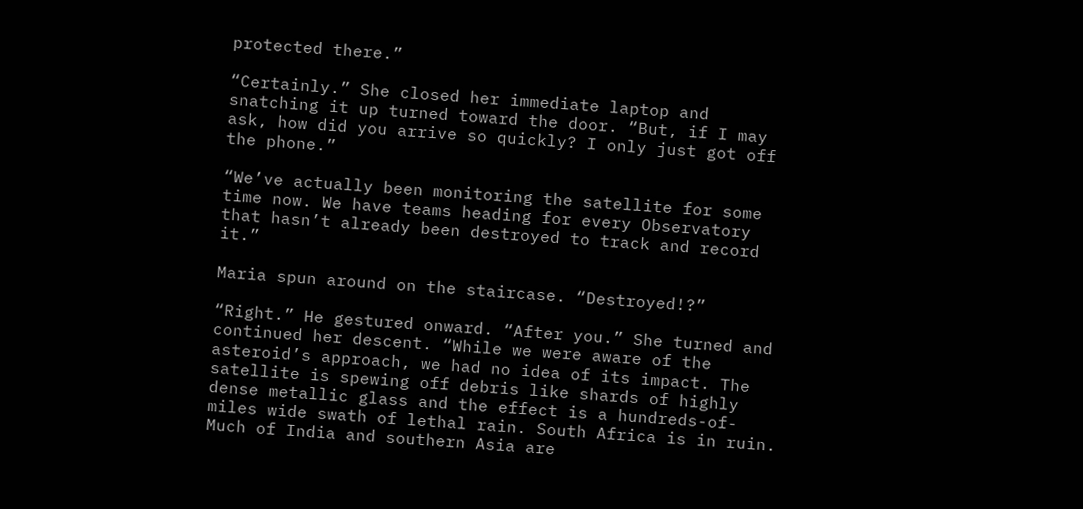protected there.”

“Certainly.” She closed her immediate laptop and snatching it up turned toward the door. “But, if I may ask, how did you arrive so quickly? I only just got off the phone.”

“We’ve actually been monitoring the satellite for some time now. We have teams heading for every Observatory that hasn’t already been destroyed to track and record it.”

Maria spun around on the staircase. “Destroyed!?”

“Right.” He gestured onward. “After you.” She turned and continued her descent. “While we were aware of the asteroid’s approach, we had no idea of its impact. The satellite is spewing off debris like shards of highly dense metallic glass and the effect is a hundreds-of-miles wide swath of lethal rain. South Africa is in ruin. Much of India and southern Asia are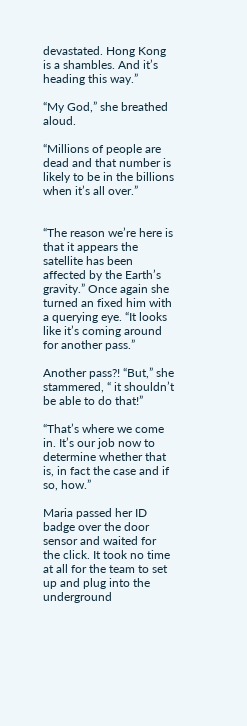devastated. Hong Kong is a shambles. And it’s heading this way.”

“My God,” she breathed aloud.

“Millions of people are dead and that number is likely to be in the billions when it’s all over.”


“The reason we’re here is that it appears the satellite has been affected by the Earth’s gravity.” Once again she turned an fixed him with a querying eye. “It looks like it’s coming around for another pass.”

Another pass?! “But,” she stammered, “ it shouldn’t be able to do that!”

“That’s where we come in. It’s our job now to determine whether that is, in fact the case and if so, how.”

Maria passed her ID badge over the door sensor and waited for the click. It took no time at all for the team to set up and plug into the underground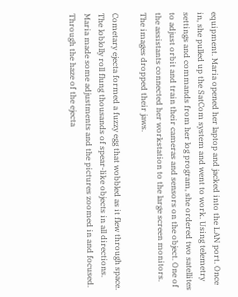equipment. Maria opened her laptop and jacked into the LAN port. Once in, she pulled up the SatCom system and went to work. Using telemetry settings and commands from her log program, she ordered two satellites to adjust orbit and train their cameras and sensors on the object. One of the assistants connected her workstation to the large screen monitors. The images dropped their jaws.

Cometary ejecta formed a fuzzy egg that wobbled as it flew through space. The loblolly roll flung thousands of spear-like objects in all directions. Maria made some adjustments and the pictures zoomed in and focused. Through the haze of the ejecta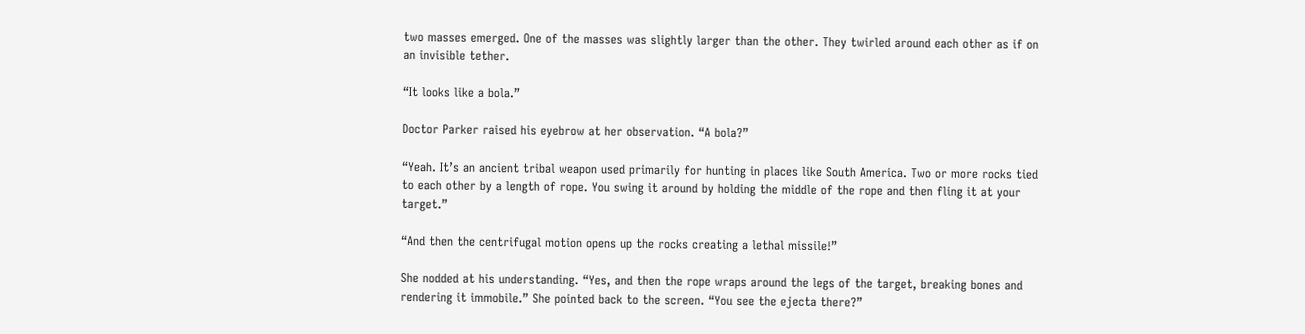two masses emerged. One of the masses was slightly larger than the other. They twirled around each other as if on an invisible tether.

“It looks like a bola.”

Doctor Parker raised his eyebrow at her observation. “A bola?”

“Yeah. It’s an ancient tribal weapon used primarily for hunting in places like South America. Two or more rocks tied to each other by a length of rope. You swing it around by holding the middle of the rope and then fling it at your target.”

“And then the centrifugal motion opens up the rocks creating a lethal missile!”

She nodded at his understanding. “Yes, and then the rope wraps around the legs of the target, breaking bones and rendering it immobile.” She pointed back to the screen. “You see the ejecta there?”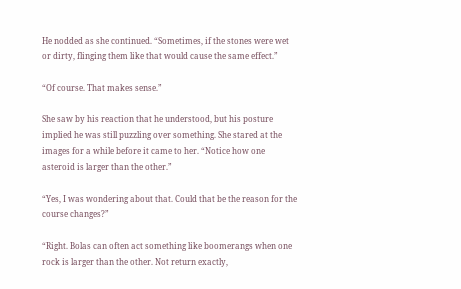He nodded as she continued. “Sometimes, if the stones were wet or dirty, flinging them like that would cause the same effect.”

“Of course. That makes sense.”

She saw by his reaction that he understood, but his posture implied he was still puzzling over something. She stared at the images for a while before it came to her. “Notice how one asteroid is larger than the other.”

“Yes, I was wondering about that. Could that be the reason for the course changes?”

“Right. Bolas can often act something like boomerangs when one rock is larger than the other. Not return exactly,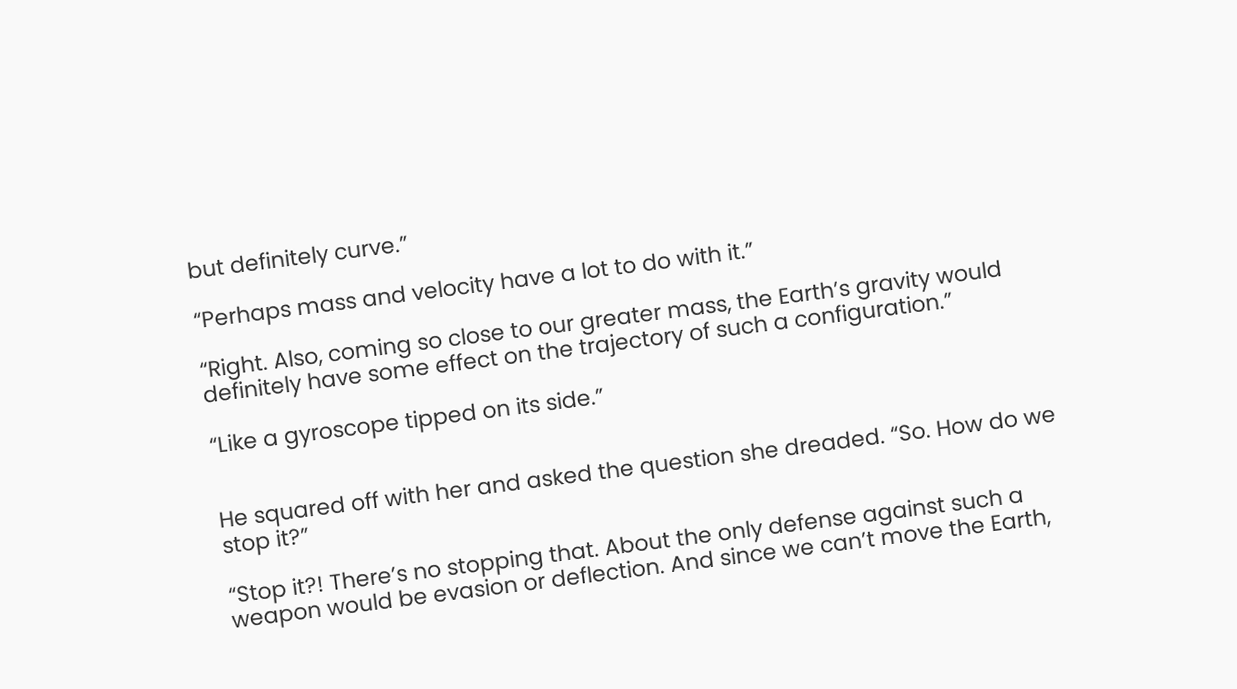but definitely curve.”

“Perhaps mass and velocity have a lot to do with it.”

“Right. Also, coming so close to our greater mass, the Earth’s gravity would definitely have some effect on the trajectory of such a configuration.”

“Like a gyroscope tipped on its side.”


He squared off with her and asked the question she dreaded. “So. How do we stop it?”

“Stop it?! There’s no stopping that. About the only defense against such a weapon would be evasion or deflection. And since we can’t move the Earth,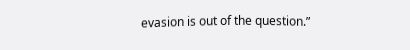evasion is out of the question.”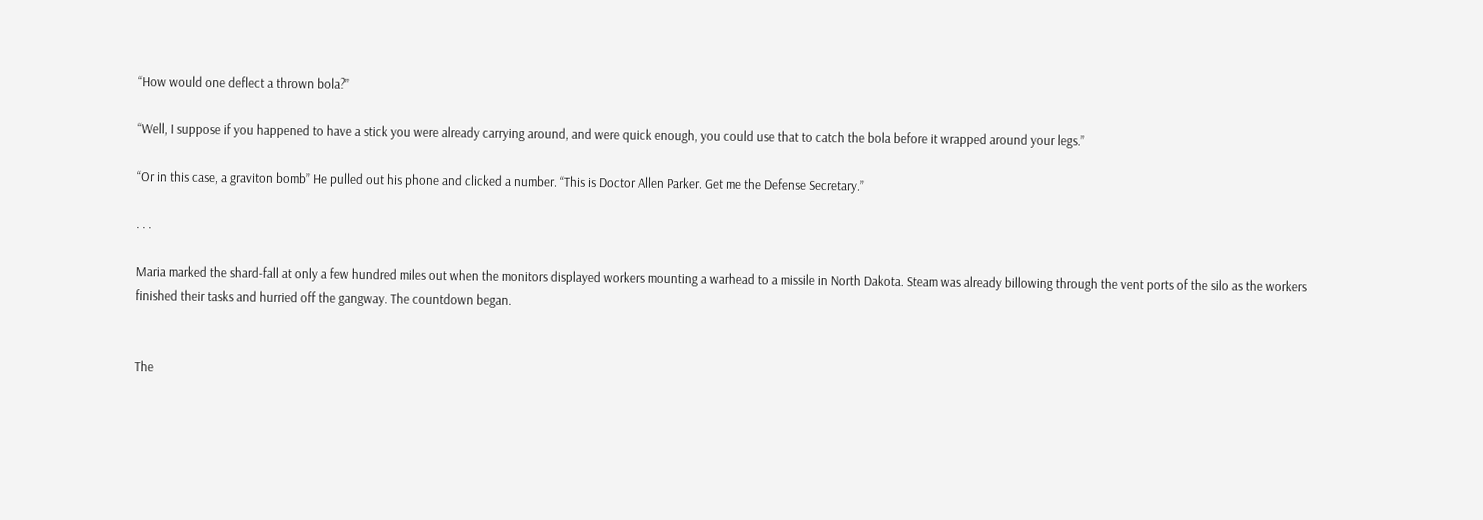“How would one deflect a thrown bola?”

“Well, I suppose if you happened to have a stick you were already carrying around, and were quick enough, you could use that to catch the bola before it wrapped around your legs.”

“Or in this case, a graviton bomb” He pulled out his phone and clicked a number. “This is Doctor Allen Parker. Get me the Defense Secretary.”

. . .

Maria marked the shard-fall at only a few hundred miles out when the monitors displayed workers mounting a warhead to a missile in North Dakota. Steam was already billowing through the vent ports of the silo as the workers finished their tasks and hurried off the gangway. The countdown began.


The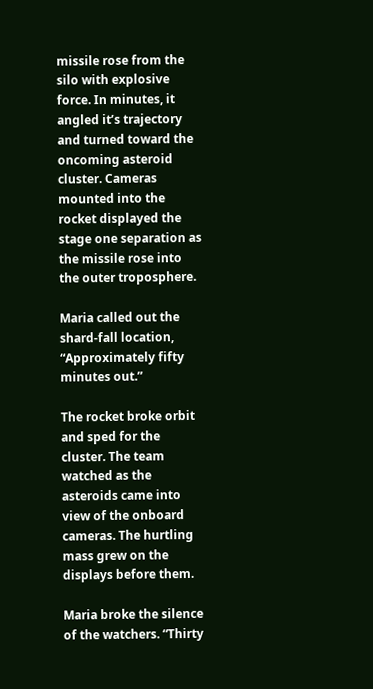missile rose from the silo with explosive force. In minutes, it angled it’s trajectory and turned toward the oncoming asteroid cluster. Cameras mounted into the rocket displayed the stage one separation as the missile rose into the outer troposphere.

Maria called out the shard-fall location, “Approximately fifty minutes out.”

The rocket broke orbit and sped for the cluster. The team watched as the asteroids came into view of the onboard cameras. The hurtling mass grew on the displays before them.

Maria broke the silence of the watchers. “Thirty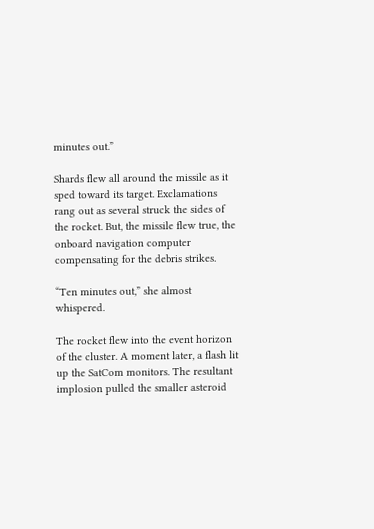minutes out.”

Shards flew all around the missile as it sped toward its target. Exclamations rang out as several struck the sides of the rocket. But, the missile flew true, the onboard navigation computer compensating for the debris strikes.

“Ten minutes out,” she almost whispered.

The rocket flew into the event horizon of the cluster. A moment later, a flash lit up the SatCom monitors. The resultant implosion pulled the smaller asteroid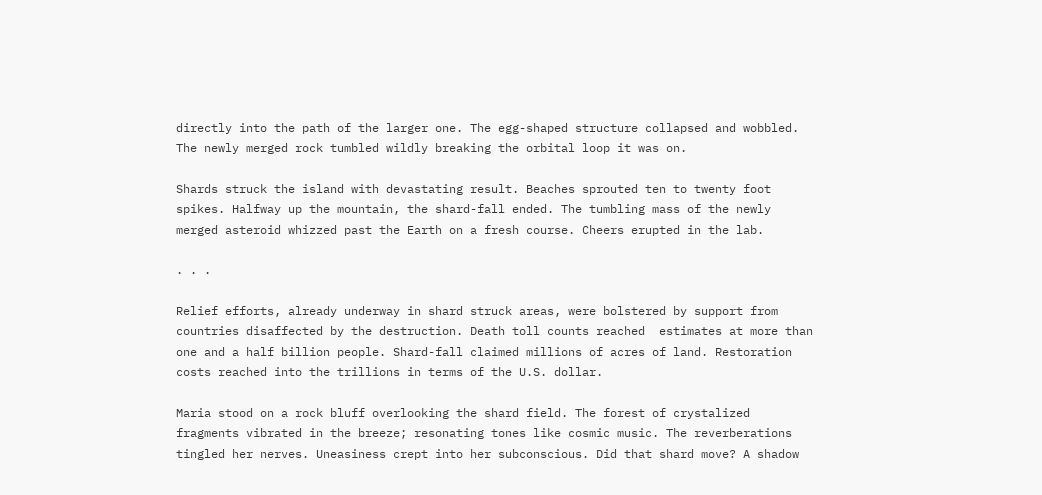directly into the path of the larger one. The egg-shaped structure collapsed and wobbled. The newly merged rock tumbled wildly breaking the orbital loop it was on.

Shards struck the island with devastating result. Beaches sprouted ten to twenty foot spikes. Halfway up the mountain, the shard-fall ended. The tumbling mass of the newly merged asteroid whizzed past the Earth on a fresh course. Cheers erupted in the lab.

. . .

Relief efforts, already underway in shard struck areas, were bolstered by support from countries disaffected by the destruction. Death toll counts reached  estimates at more than one and a half billion people. Shard-fall claimed millions of acres of land. Restoration costs reached into the trillions in terms of the U.S. dollar.

Maria stood on a rock bluff overlooking the shard field. The forest of crystalized fragments vibrated in the breeze; resonating tones like cosmic music. The reverberations tingled her nerves. Uneasiness crept into her subconscious. Did that shard move? A shadow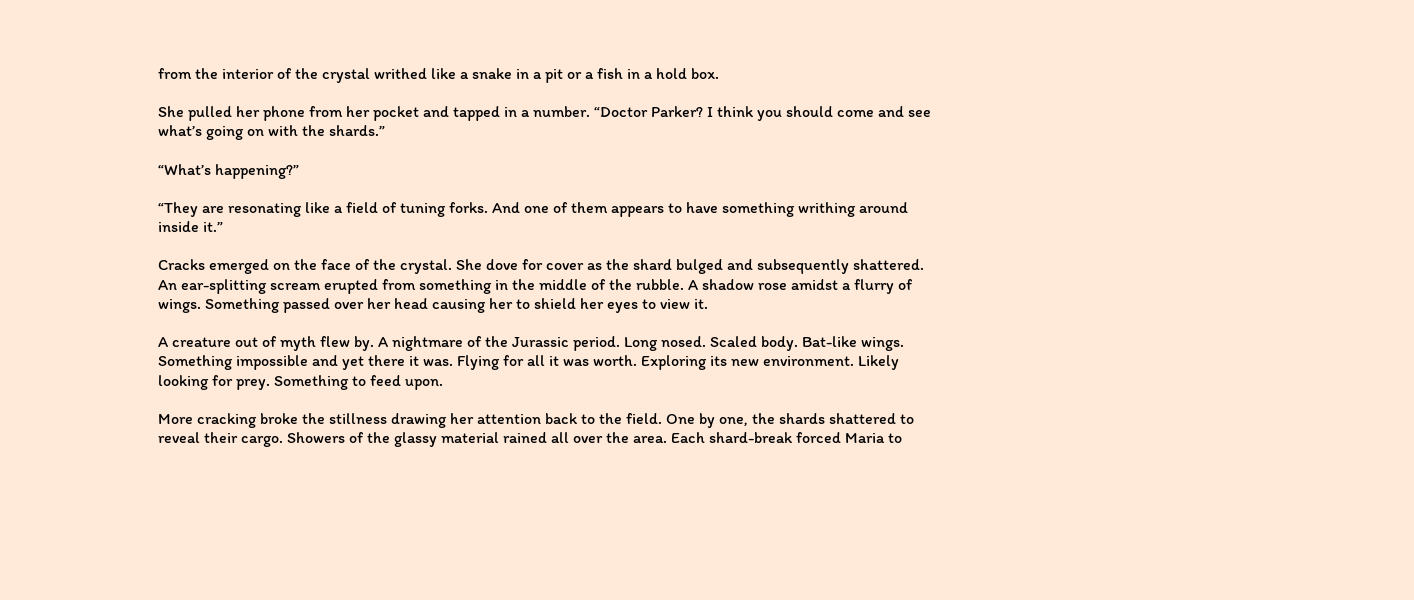from the interior of the crystal writhed like a snake in a pit or a fish in a hold box.

She pulled her phone from her pocket and tapped in a number. “Doctor Parker? I think you should come and see what’s going on with the shards.”

“What’s happening?”

“They are resonating like a field of tuning forks. And one of them appears to have something writhing around inside it.”

Cracks emerged on the face of the crystal. She dove for cover as the shard bulged and subsequently shattered. An ear-splitting scream erupted from something in the middle of the rubble. A shadow rose amidst a flurry of wings. Something passed over her head causing her to shield her eyes to view it.

A creature out of myth flew by. A nightmare of the Jurassic period. Long nosed. Scaled body. Bat-like wings. Something impossible and yet there it was. Flying for all it was worth. Exploring its new environment. Likely looking for prey. Something to feed upon.

More cracking broke the stillness drawing her attention back to the field. One by one, the shards shattered to reveal their cargo. Showers of the glassy material rained all over the area. Each shard-break forced Maria to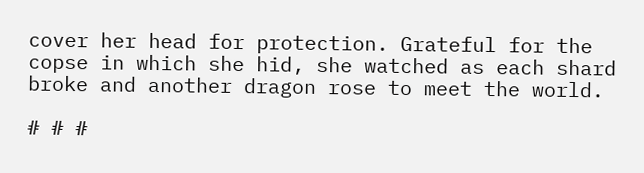cover her head for protection. Grateful for the copse in which she hid, she watched as each shard broke and another dragon rose to meet the world.

# # #